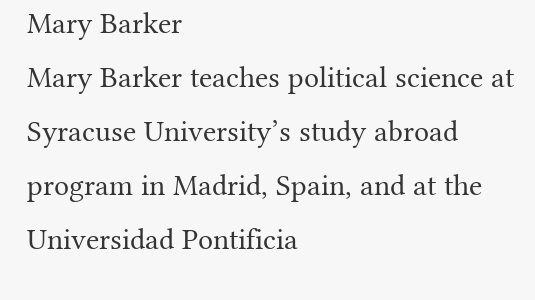Mary Barker
Mary Barker teaches political science at Syracuse University’s study abroad program in Madrid, Spain, and at the Universidad Pontificia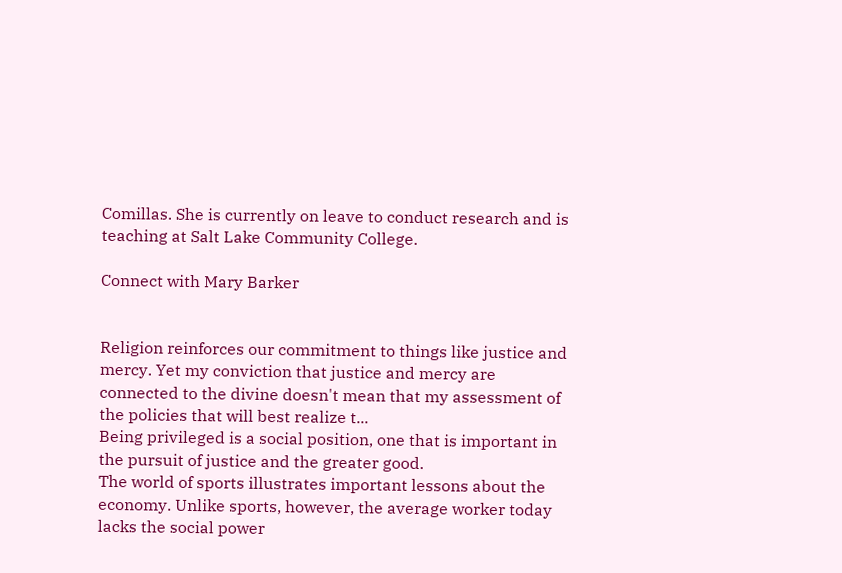Comillas. She is currently on leave to conduct research and is teaching at Salt Lake Community College.

Connect with Mary Barker


Religion reinforces our commitment to things like justice and mercy. Yet my conviction that justice and mercy are connected to the divine doesn't mean that my assessment of the policies that will best realize t...
Being privileged is a social position, one that is important in the pursuit of justice and the greater good.
The world of sports illustrates important lessons about the economy. Unlike sports, however, the average worker today lacks the social power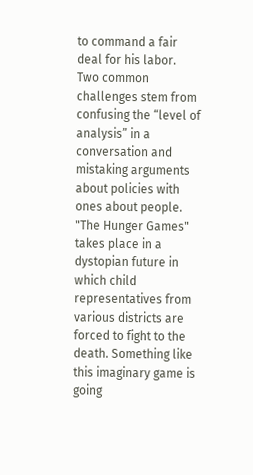to command a fair deal for his labor.
Two common challenges stem from confusing the “level of analysis” in a conversation and mistaking arguments about policies with ones about people.
"The Hunger Games" takes place in a dystopian future in which child representatives from various districts are forced to fight to the death. Something like this imaginary game is going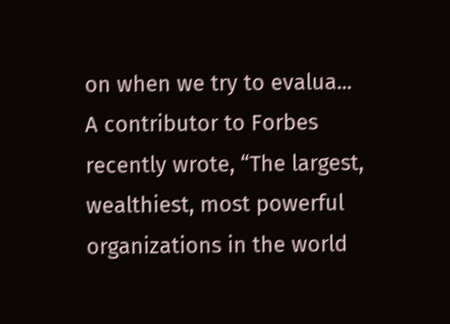on when we try to evalua...
A contributor to Forbes recently wrote, “The largest, wealthiest, most powerful organizations in the world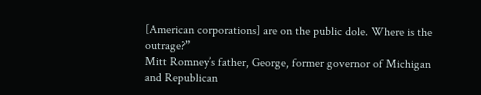[American corporations] are on the public dole. Where is the outrage?”
Mitt Romney’s father, George, former governor of Michigan and Republican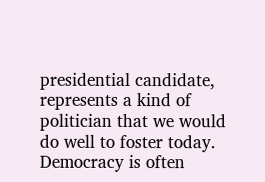presidential candidate, represents a kind of politician that we would do well to foster today.
Democracy is often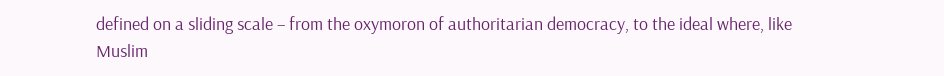defined on a sliding scale – from the oxymoron of authoritarian democracy, to the ideal where, like Muslim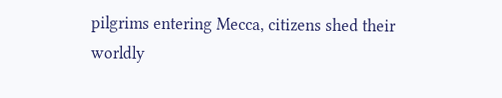pilgrims entering Mecca, citizens shed their worldly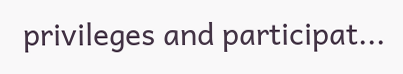privileges and participat...